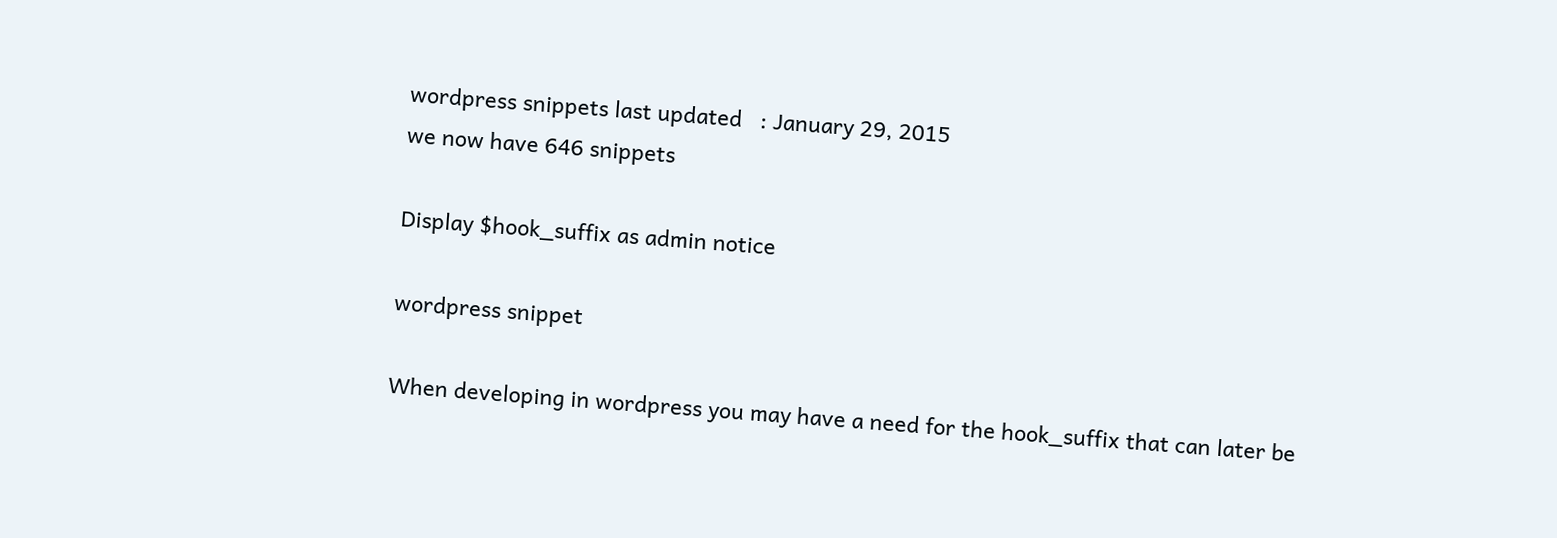wordpress snippets last updated   : January 29, 2015
we now have 646 snippets

Display $hook_suffix as admin notice

wordpress snippet

When developing in wordpress you may have a need for the hook_suffix that can later be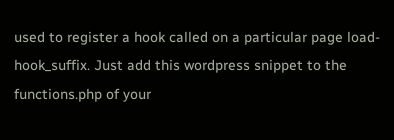used to register a hook called on a particular page load-hook_suffix. Just add this wordpress snippet to the functions.php of your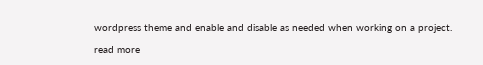wordpress theme and enable and disable as needed when working on a project.

read more